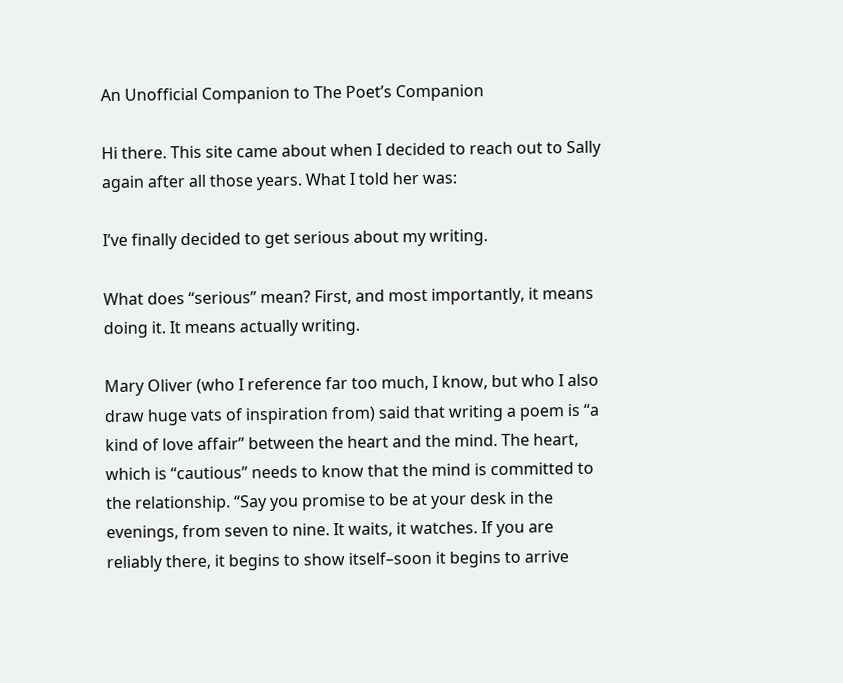An Unofficial Companion to The Poet’s Companion

Hi there. This site came about when I decided to reach out to Sally again after all those years. What I told her was:

I’ve finally decided to get serious about my writing.

What does “serious” mean? First, and most importantly, it means doing it. It means actually writing.

Mary Oliver (who I reference far too much, I know, but who I also draw huge vats of inspiration from) said that writing a poem is “a kind of love affair” between the heart and the mind. The heart, which is “cautious” needs to know that the mind is committed to the relationship. “Say you promise to be at your desk in the evenings, from seven to nine. It waits, it watches. If you are reliably there, it begins to show itself–soon it begins to arrive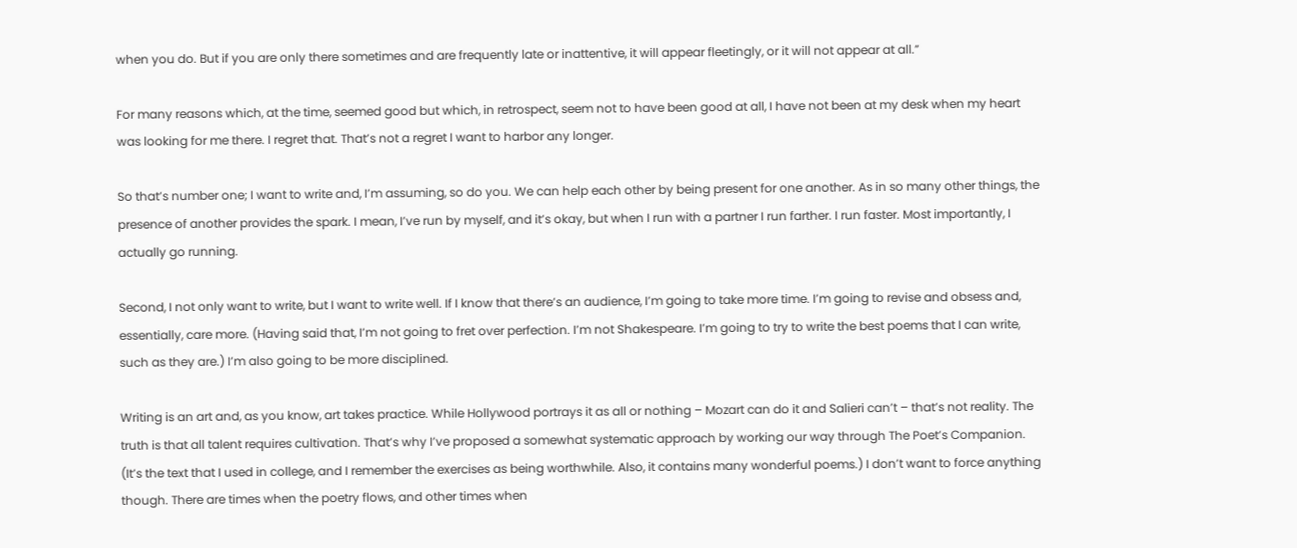when you do. But if you are only there sometimes and are frequently late or inattentive, it will appear fleetingly, or it will not appear at all.”

For many reasons which, at the time, seemed good but which, in retrospect, seem not to have been good at all, I have not been at my desk when my heart was looking for me there. I regret that. That’s not a regret I want to harbor any longer.

So that’s number one; I want to write and, I’m assuming, so do you. We can help each other by being present for one another. As in so many other things, the presence of another provides the spark. I mean, I’ve run by myself, and it’s okay, but when I run with a partner I run farther. I run faster. Most importantly, I actually go running.

Second, I not only want to write, but I want to write well. If I know that there’s an audience, I’m going to take more time. I’m going to revise and obsess and, essentially, care more. (Having said that, I’m not going to fret over perfection. I’m not Shakespeare. I’m going to try to write the best poems that I can write, such as they are.) I’m also going to be more disciplined.

Writing is an art and, as you know, art takes practice. While Hollywood portrays it as all or nothing – Mozart can do it and Salieri can’t – that’s not reality. The truth is that all talent requires cultivation. That’s why I’ve proposed a somewhat systematic approach by working our way through The Poet’s Companion. (It’s the text that I used in college, and I remember the exercises as being worthwhile. Also, it contains many wonderful poems.) I don’t want to force anything though. There are times when the poetry flows, and other times when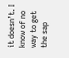it doesn’t. I know of no way to get the sap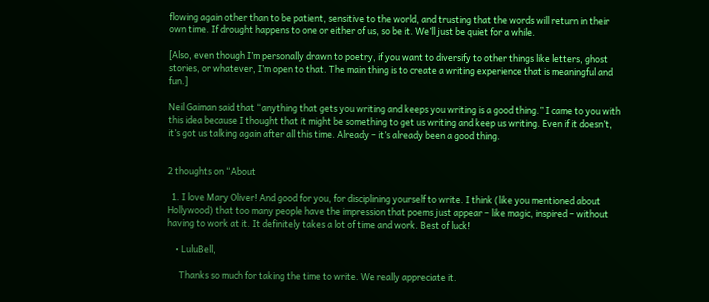flowing again other than to be patient, sensitive to the world, and trusting that the words will return in their own time. If drought happens to one or either of us, so be it. We’ll just be quiet for a while.

[Also, even though I’m personally drawn to poetry, if you want to diversify to other things like letters, ghost stories, or whatever, I’m open to that. The main thing is to create a writing experience that is meaningful and fun.]

Neil Gaiman said that “anything that gets you writing and keeps you writing is a good thing.” I came to you with this idea because I thought that it might be something to get us writing and keep us writing. Even if it doesn’t, it’s got us talking again after all this time. Already – it’s already been a good thing.


2 thoughts on “About

  1. I love Mary Oliver! And good for you, for disciplining yourself to write. I think (like you mentioned about Hollywood) that too many people have the impression that poems just appear – like magic, inspired – without having to work at it. It definitely takes a lot of time and work. Best of luck!

    • LuluBell,

      Thanks so much for taking the time to write. We really appreciate it.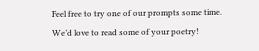Feel free to try one of our prompts some time. We’d love to read some of your poetry!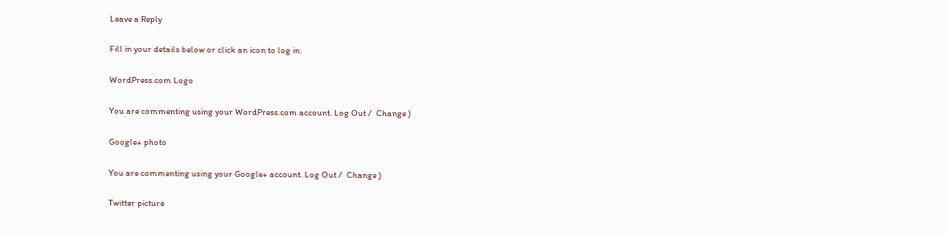Leave a Reply

Fill in your details below or click an icon to log in:

WordPress.com Logo

You are commenting using your WordPress.com account. Log Out /  Change )

Google+ photo

You are commenting using your Google+ account. Log Out /  Change )

Twitter picture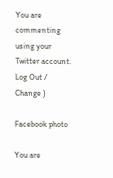You are commenting using your Twitter account. Log Out /  Change )

Facebook photo

You are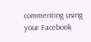commenting using your Facebook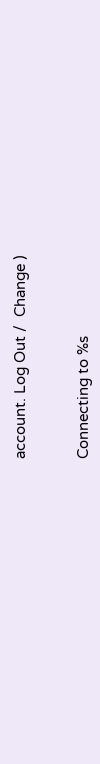account. Log Out /  Change )


Connecting to %s